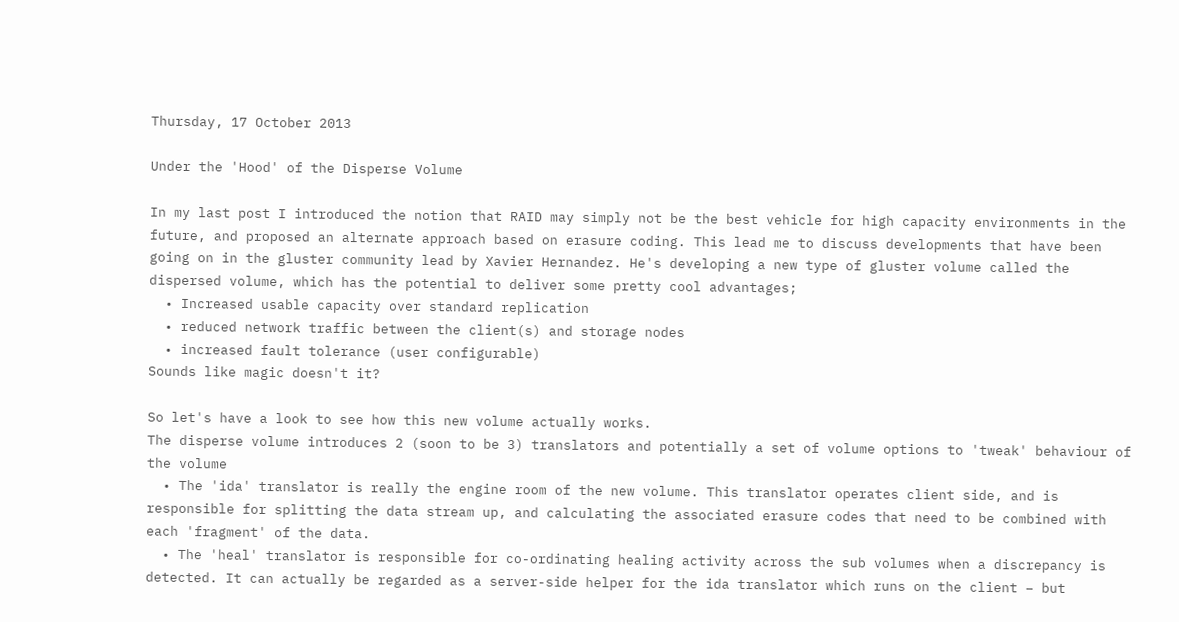Thursday, 17 October 2013

Under the 'Hood' of the Disperse Volume

In my last post I introduced the notion that RAID may simply not be the best vehicle for high capacity environments in the future, and proposed an alternate approach based on erasure coding. This lead me to discuss developments that have been going on in the gluster community lead by Xavier Hernandez. He's developing a new type of gluster volume called the dispersed volume, which has the potential to deliver some pretty cool advantages;
  • Increased usable capacity over standard replication
  • reduced network traffic between the client(s) and storage nodes
  • increased fault tolerance (user configurable)
Sounds like magic doesn't it?

So let's have a look to see how this new volume actually works.
The disperse volume introduces 2 (soon to be 3) translators and potentially a set of volume options to 'tweak' behaviour of the volume
  • The 'ida' translator is really the engine room of the new volume. This translator operates client side, and is responsible for splitting the data stream up, and calculating the associated erasure codes that need to be combined with each 'fragment' of the data.
  • The 'heal' translator is responsible for co-ordinating healing activity across the sub volumes when a discrepancy is detected. It can actually be regarded as a server-side helper for the ida translator which runs on the client – but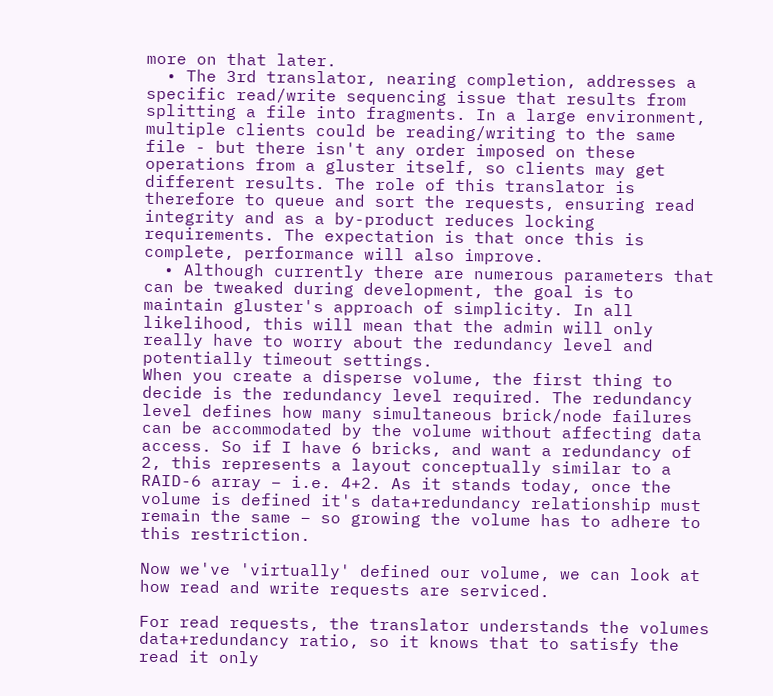more on that later.
  • The 3rd translator, nearing completion, addresses a specific read/write sequencing issue that results from splitting a file into fragments. In a large environment, multiple clients could be reading/writing to the same file - but there isn't any order imposed on these operations from a gluster itself, so clients may get different results. The role of this translator is therefore to queue and sort the requests, ensuring read integrity and as a by-product reduces locking requirements. The expectation is that once this is complete, performance will also improve.
  • Although currently there are numerous parameters that can be tweaked during development, the goal is to maintain gluster's approach of simplicity. In all likelihood, this will mean that the admin will only really have to worry about the redundancy level and potentially timeout settings.
When you create a disperse volume, the first thing to decide is the redundancy level required. The redundancy level defines how many simultaneous brick/node failures can be accommodated by the volume without affecting data access. So if I have 6 bricks, and want a redundancy of 2, this represents a layout conceptually similar to a RAID-6 array – i.e. 4+2. As it stands today, once the volume is defined it's data+redundancy relationship must remain the same – so growing the volume has to adhere to this restriction.

Now we've 'virtually' defined our volume, we can look at how read and write requests are serviced.

For read requests, the translator understands the volumes data+redundancy ratio, so it knows that to satisfy the read it only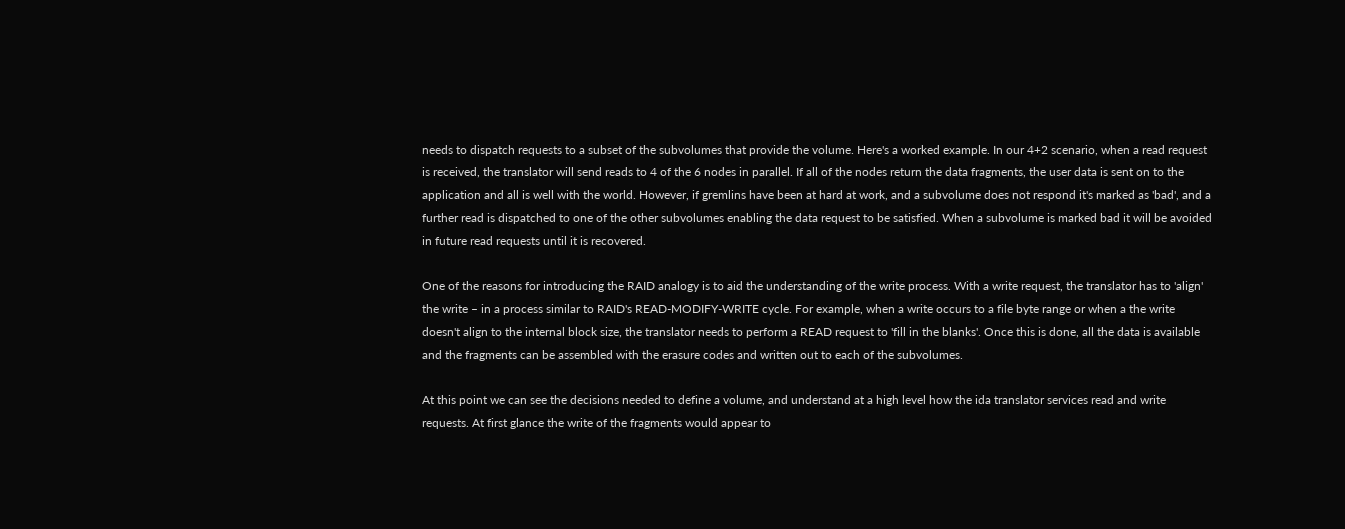needs to dispatch requests to a subset of the subvolumes that provide the volume. Here's a worked example. In our 4+2 scenario, when a read request is received, the translator will send reads to 4 of the 6 nodes in parallel. If all of the nodes return the data fragments, the user data is sent on to the application and all is well with the world. However, if gremlins have been at hard at work, and a subvolume does not respond it's marked as 'bad', and a further read is dispatched to one of the other subvolumes enabling the data request to be satisfied. When a subvolume is marked bad it will be avoided in future read requests until it is recovered.

One of the reasons for introducing the RAID analogy is to aid the understanding of the write process. With a write request, the translator has to 'align' the write – in a process similar to RAID's READ-MODIFY-WRITE cycle. For example, when a write occurs to a file byte range or when a the write doesn't align to the internal block size, the translator needs to perform a READ request to 'fill in the blanks'. Once this is done, all the data is available and the fragments can be assembled with the erasure codes and written out to each of the subvolumes.

At this point we can see the decisions needed to define a volume, and understand at a high level how the ida translator services read and write requests. At first glance the write of the fragments would appear to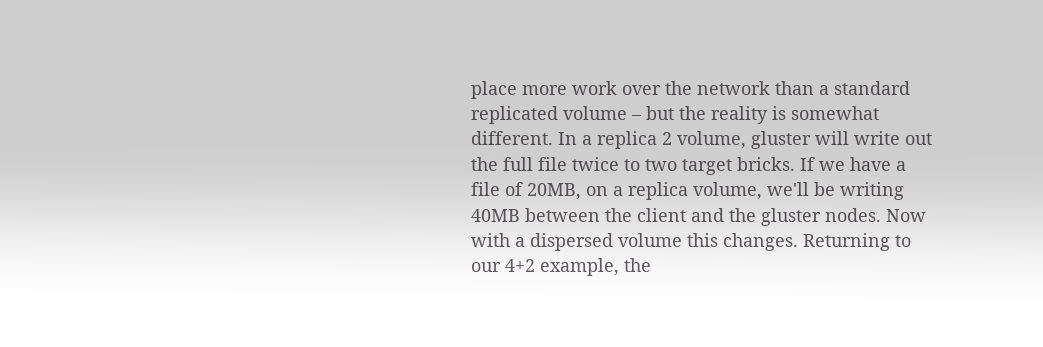place more work over the network than a standard replicated volume – but the reality is somewhat different. In a replica 2 volume, gluster will write out the full file twice to two target bricks. If we have a file of 20MB, on a replica volume, we'll be writing 40MB between the client and the gluster nodes. Now with a dispersed volume this changes. Returning to our 4+2 example, the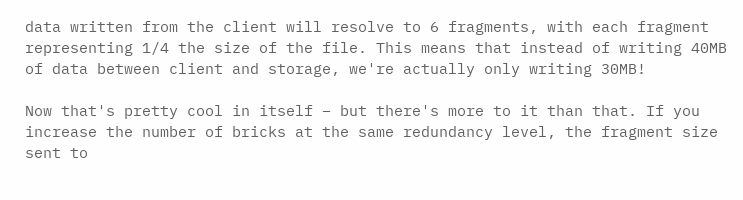data written from the client will resolve to 6 fragments, with each fragment representing 1/4 the size of the file. This means that instead of writing 40MB of data between client and storage, we're actually only writing 30MB!

Now that's pretty cool in itself – but there's more to it than that. If you increase the number of bricks at the same redundancy level, the fragment size sent to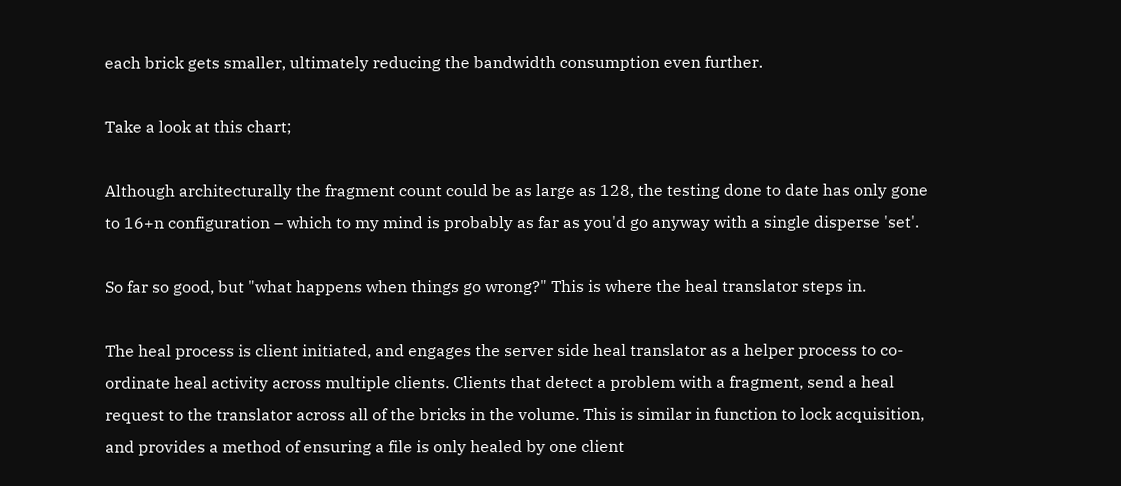each brick gets smaller, ultimately reducing the bandwidth consumption even further.

Take a look at this chart;

Although architecturally the fragment count could be as large as 128, the testing done to date has only gone to 16+n configuration – which to my mind is probably as far as you'd go anyway with a single disperse 'set'.

So far so good, but "what happens when things go wrong?" This is where the heal translator steps in.

The heal process is client initiated, and engages the server side heal translator as a helper process to co-ordinate heal activity across multiple clients. Clients that detect a problem with a fragment, send a heal request to the translator across all of the bricks in the volume. This is similar in function to lock acquisition, and provides a method of ensuring a file is only healed by one client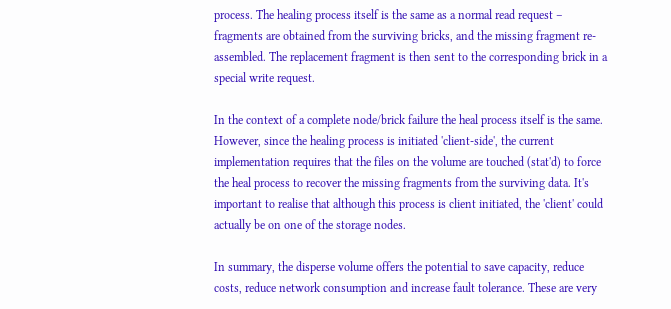process. The healing process itself is the same as a normal read request – fragments are obtained from the surviving bricks, and the missing fragment re-assembled. The replacement fragment is then sent to the corresponding brick in a special write request.

In the context of a complete node/brick failure the heal process itself is the same. However, since the healing process is initiated 'client-side', the current implementation requires that the files on the volume are touched (stat'd) to force the heal process to recover the missing fragments from the surviving data. It's important to realise that although this process is client initiated, the 'client' could actually be on one of the storage nodes.

In summary, the disperse volume offers the potential to save capacity, reduce costs, reduce network consumption and increase fault tolerance. These are very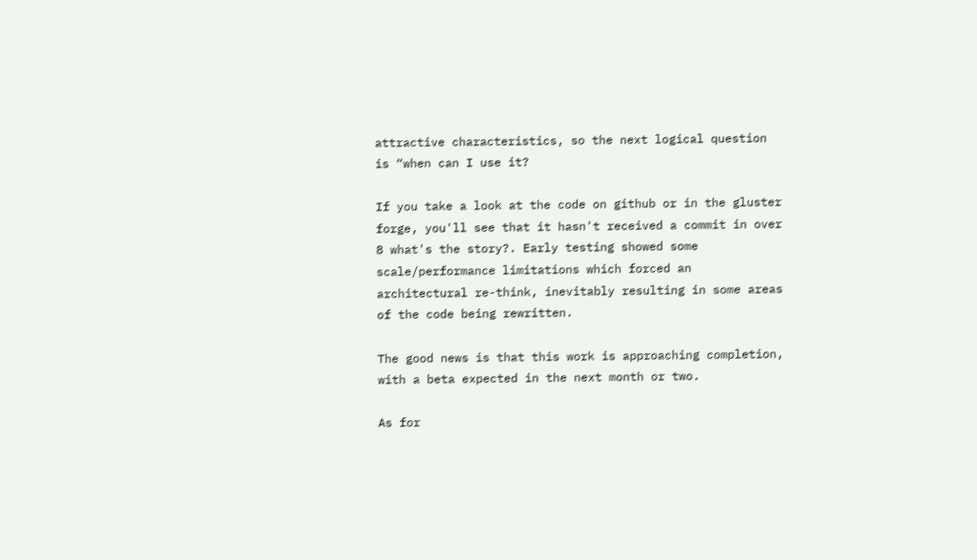attractive characteristics, so the next logical question is “when can I use it?

If you take a look at the code on github or in the gluster forge, you'll see that it hasn't received a commit in over 8 what's the story?. Early testing showed some scale/performance limitations which forced an architectural re-think, inevitably resulting in some areas of the code being rewritten.

The good news is that this work is approaching completion, with a beta expected in the next month or two.

As for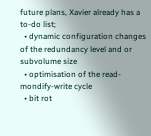future plans, Xavier already has a to-do list;
  • dynamic configuration changes of the redundancy level and or subvolume size
  • optimisation of the read-mondify-write cycle
  • bit rot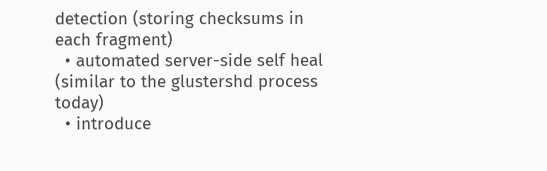detection (storing checksums in each fragment)
  • automated server-side self heal (similar to the glustershd process today)
  • introduce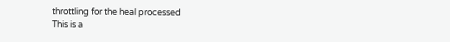throttling for the heal processed
This is a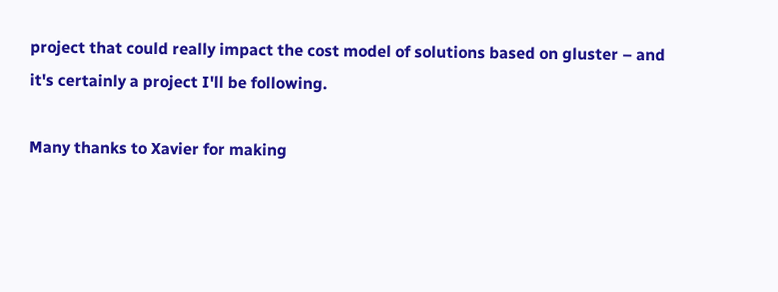project that could really impact the cost model of solutions based on gluster – and it's certainly a project I'll be following.

Many thanks to Xavier for making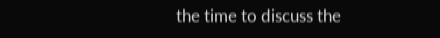the time to discuss the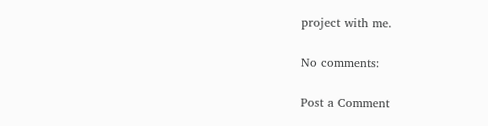project with me.

No comments:

Post a Comment